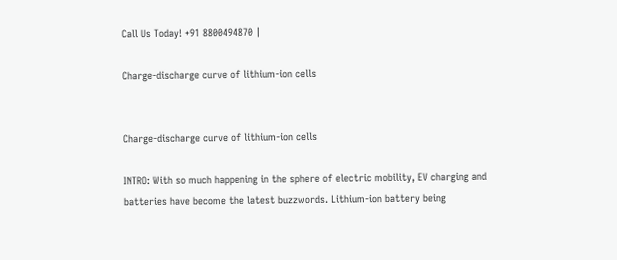Call Us Today! +91 8800494870 |

Charge-discharge curve of lithium-ion cells


Charge-discharge curve of lithium-ion cells

INTRO: With so much happening in the sphere of electric mobility, EV charging and batteries have become the latest buzzwords. Lithium-ion battery being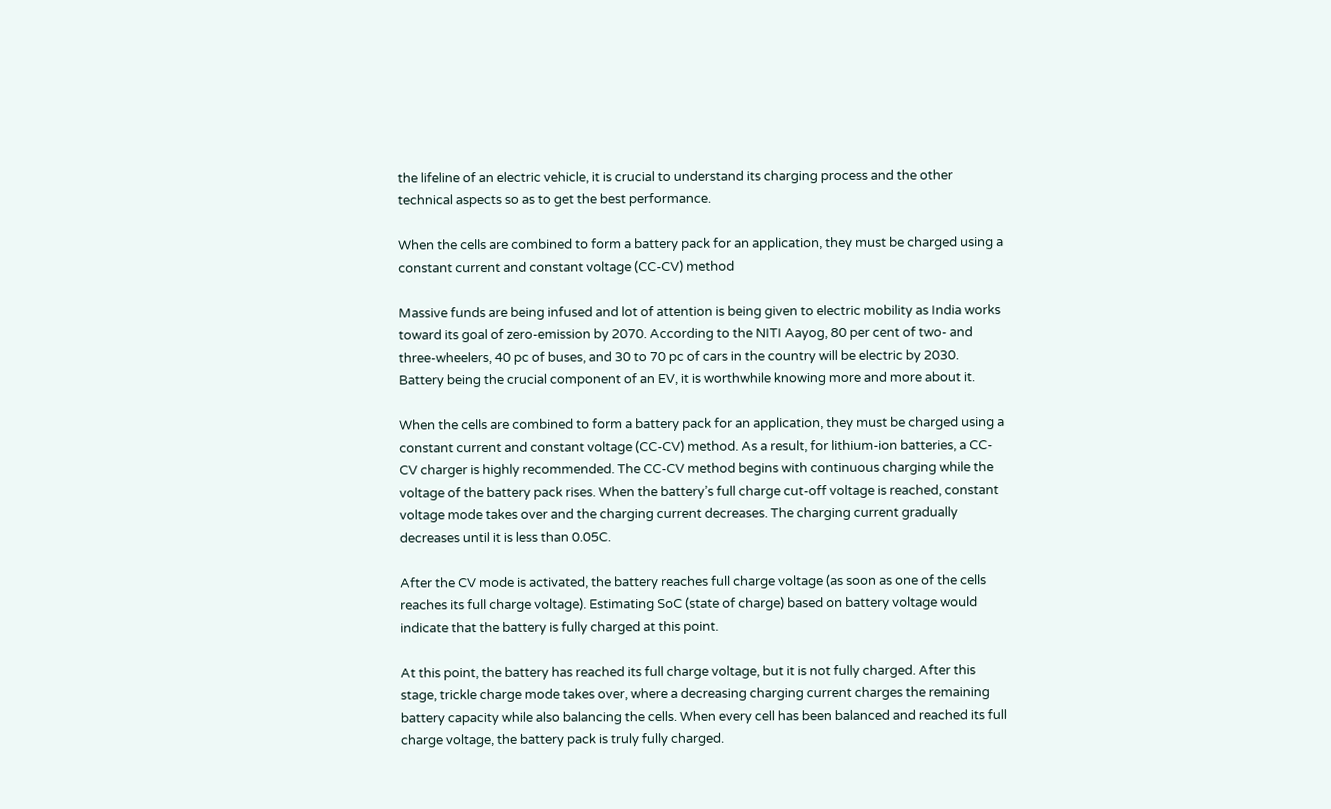the lifeline of an electric vehicle, it is crucial to understand its charging process and the other technical aspects so as to get the best performance.

When the cells are combined to form a battery pack for an application, they must be charged using a constant current and constant voltage (CC-CV) method

Massive funds are being infused and lot of attention is being given to electric mobility as India works toward its goal of zero-emission by 2070. According to the NITI Aayog, 80 per cent of two- and three-wheelers, 40 pc of buses, and 30 to 70 pc of cars in the country will be electric by 2030. Battery being the crucial component of an EV, it is worthwhile knowing more and more about it.

When the cells are combined to form a battery pack for an application, they must be charged using a constant current and constant voltage (CC-CV) method. As a result, for lithium-ion batteries, a CC-CV charger is highly recommended. The CC-CV method begins with continuous charging while the voltage of the battery pack rises. When the battery’s full charge cut-off voltage is reached, constant voltage mode takes over and the charging current decreases. The charging current gradually decreases until it is less than 0.05C.

After the CV mode is activated, the battery reaches full charge voltage (as soon as one of the cells reaches its full charge voltage). Estimating SoC (state of charge) based on battery voltage would indicate that the battery is fully charged at this point.

At this point, the battery has reached its full charge voltage, but it is not fully charged. After this stage, trickle charge mode takes over, where a decreasing charging current charges the remaining battery capacity while also balancing the cells. When every cell has been balanced and reached its full charge voltage, the battery pack is truly fully charged.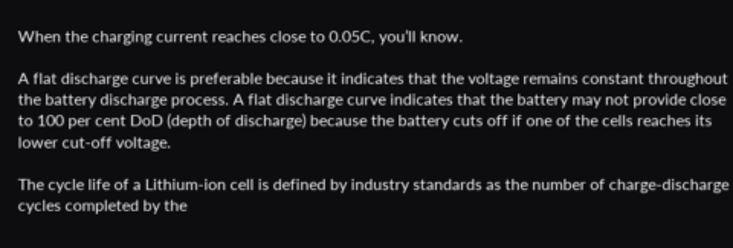When the charging current reaches close to 0.05C, you’ll know.

A flat discharge curve is preferable because it indicates that the voltage remains constant throughout the battery discharge process. A flat discharge curve indicates that the battery may not provide close to 100 per cent DoD (depth of discharge) because the battery cuts off if one of the cells reaches its lower cut-off voltage.

The cycle life of a Lithium-ion cell is defined by industry standards as the number of charge-discharge cycles completed by the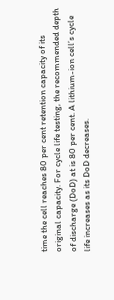time the cell reaches 80 per cent retention capacity of its original capacity. For cycle life testing, the recommended depth of discharge (DoD) at is 80 per cent. A lithium-ion cell’s cycle life increases as its DoD decreases.